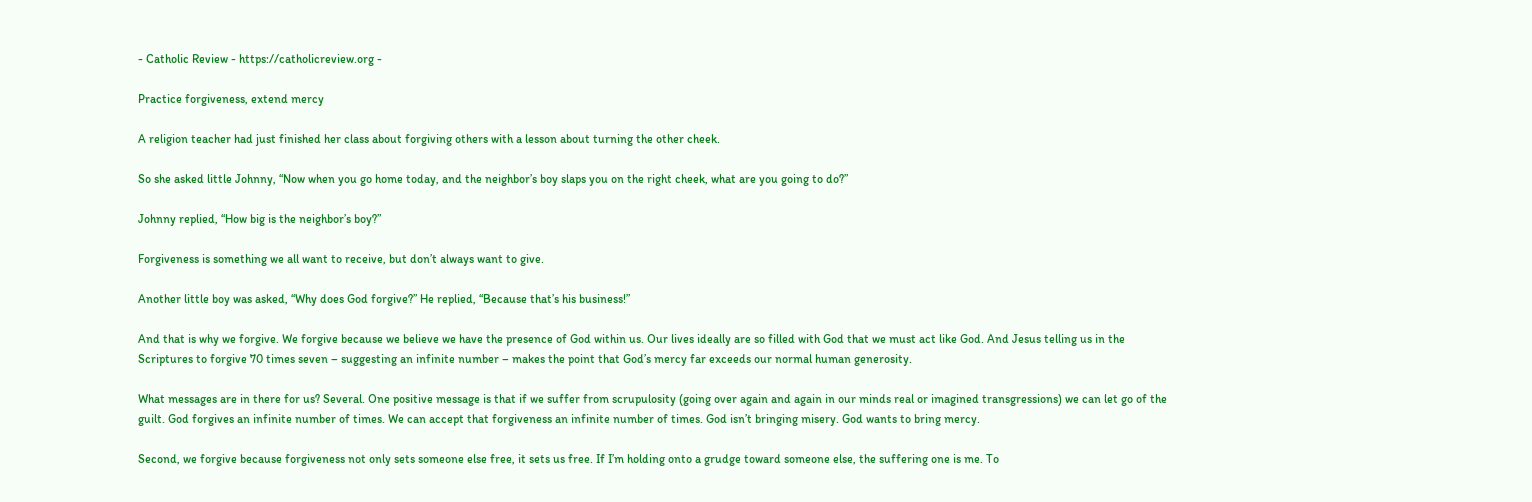- Catholic Review - https://catholicreview.org -

Practice forgiveness, extend mercy

A religion teacher had just finished her class about forgiving others with a lesson about turning the other cheek.

So she asked little Johnny, “Now when you go home today, and the neighbor’s boy slaps you on the right cheek, what are you going to do?”

Johnny replied, “How big is the neighbor’s boy?”

Forgiveness is something we all want to receive, but don’t always want to give.

Another little boy was asked, “Why does God forgive?” He replied, “Because that’s his business!”

And that is why we forgive. We forgive because we believe we have the presence of God within us. Our lives ideally are so filled with God that we must act like God. And Jesus telling us in the Scriptures to forgive 70 times seven – suggesting an infinite number – makes the point that God’s mercy far exceeds our normal human generosity.

What messages are in there for us? Several. One positive message is that if we suffer from scrupulosity (going over again and again in our minds real or imagined transgressions) we can let go of the guilt. God forgives an infinite number of times. We can accept that forgiveness an infinite number of times. God isn’t bringing misery. God wants to bring mercy.

Second, we forgive because forgiveness not only sets someone else free, it sets us free. If I’m holding onto a grudge toward someone else, the suffering one is me. To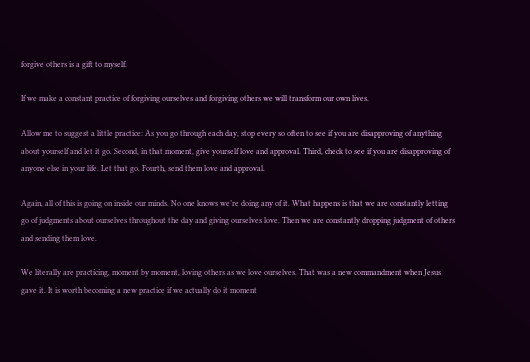forgive others is a gift to myself.

If we make a constant practice of forgiving ourselves and forgiving others we will transform our own lives.

Allow me to suggest a little practice: As you go through each day, stop every so often to see if you are disapproving of anything about yourself and let it go. Second, in that moment, give yourself love and approval. Third, check to see if you are disapproving of anyone else in your life. Let that go. Fourth, send them love and approval.

Again, all of this is going on inside our minds. No one knows we’re doing any of it. What happens is that we are constantly letting go of judgments about ourselves throughout the day and giving ourselves love. Then we are constantly dropping judgment of others and sending them love.

We literally are practicing, moment by moment, loving others as we love ourselves. That was a new commandment when Jesus gave it. It is worth becoming a new practice if we actually do it moment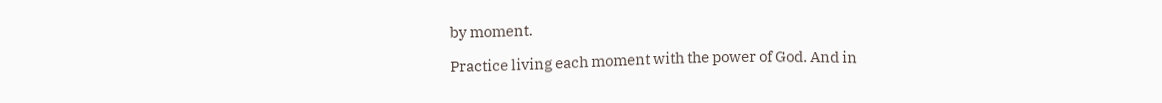by moment.

Practice living each moment with the power of God. And in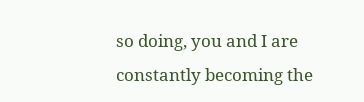so doing, you and I are constantly becoming the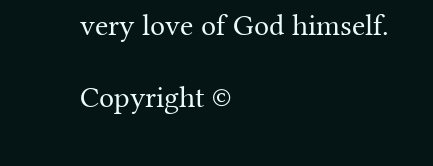very love of God himself.

Copyright ©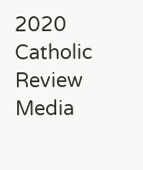2020 Catholic Review Media